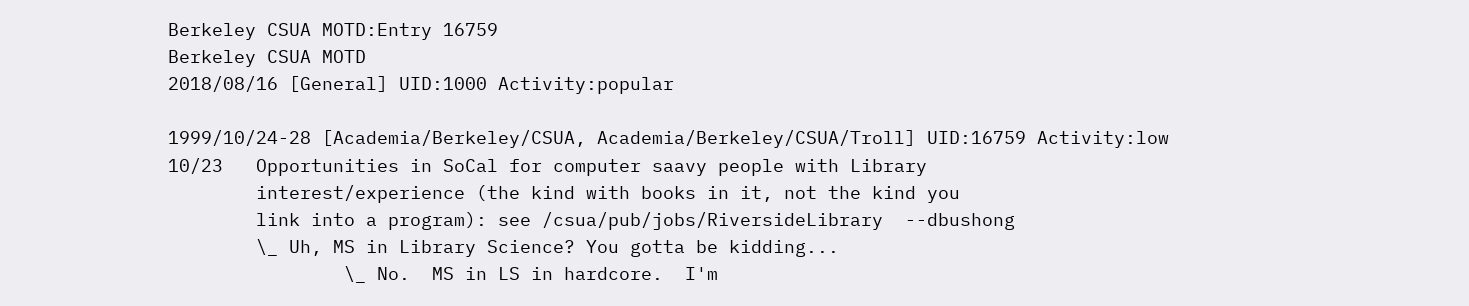Berkeley CSUA MOTD:Entry 16759
Berkeley CSUA MOTD
2018/08/16 [General] UID:1000 Activity:popular

1999/10/24-28 [Academia/Berkeley/CSUA, Academia/Berkeley/CSUA/Troll] UID:16759 Activity:low
10/23   Opportunities in SoCal for computer saavy people with Library
        interest/experience (the kind with books in it, not the kind you
        link into a program): see /csua/pub/jobs/RiversideLibrary  --dbushong
        \_ Uh, MS in Library Science? You gotta be kidding...
                \_ No.  MS in LS in hardcore.  I'm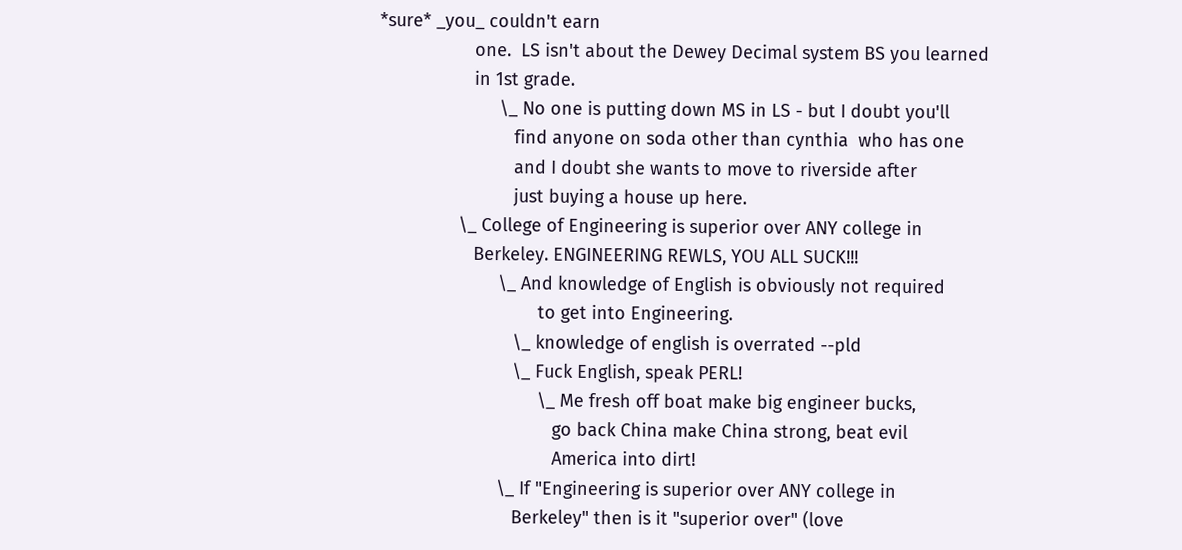*sure* _you_ couldn't earn
                   one.  LS isn't about the Dewey Decimal system BS you learned
                   in 1st grade.
                        \_ No one is putting down MS in LS - but I doubt you'll
                           find anyone on soda other than cynthia  who has one
                           and I doubt she wants to move to riverside after
                           just buying a house up here.
                \_ College of Engineering is superior over ANY college in
                   Berkeley. ENGINEERING REWLS, YOU ALL SUCK!!!
                        \_ And knowledge of English is obviously not required
                                to get into Engineering.
                           \_ knowledge of english is overrated --pld
                           \_ Fuck English, speak PERL!
                                \_ Me fresh off boat make big engineer bucks,
                                   go back China make China strong, beat evil
                                   America into dirt!
                        \_ If "Engineering is superior over ANY college in
                           Berkeley" then is it "superior over" (love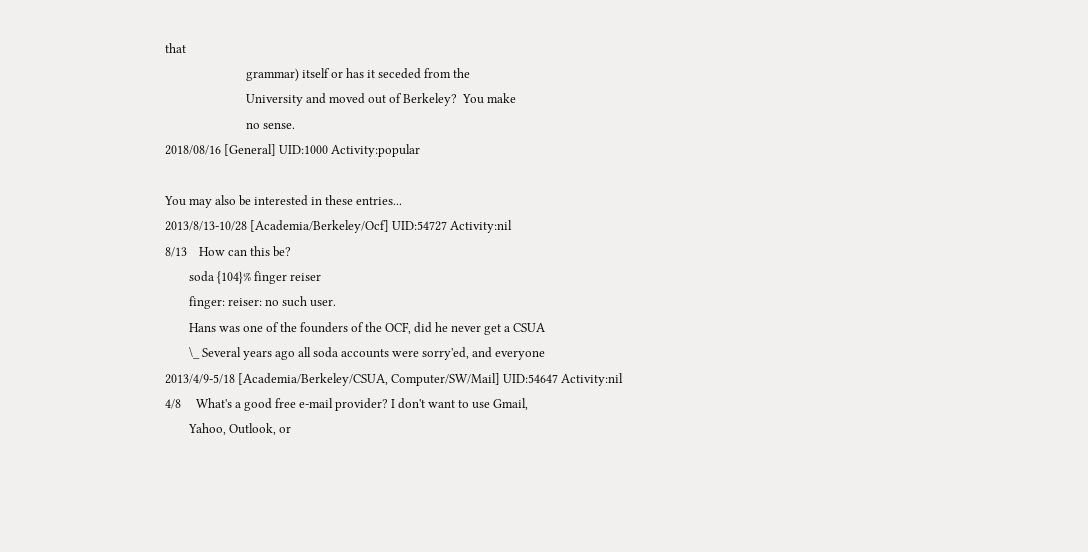that
                           grammar) itself or has it seceded from the
                           University and moved out of Berkeley?  You make
                           no sense.
2018/08/16 [General] UID:1000 Activity:popular

You may also be interested in these entries...
2013/8/13-10/28 [Academia/Berkeley/Ocf] UID:54727 Activity:nil
8/13    How can this be?
        soda {104}% finger reiser
        finger: reiser: no such user.
        Hans was one of the founders of the OCF, did he never get a CSUA
        \_ Several years ago all soda accounts were sorry'ed, and everyone
2013/4/9-5/18 [Academia/Berkeley/CSUA, Computer/SW/Mail] UID:54647 Activity:nil
4/8     What's a good free e-mail provider? I don't want to use Gmail,
        Yahoo, Outlook, or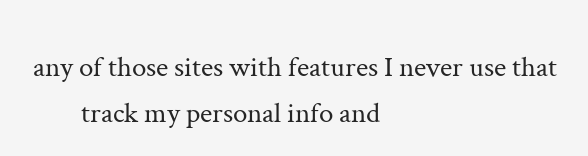any of those sites with features I never use that
        track my personal info and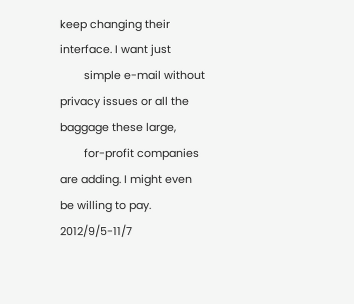keep changing their interface. I want just
        simple e-mail without privacy issues or all the baggage these large,
        for-profit companies are adding. I might even be willing to pay.
2012/9/5-11/7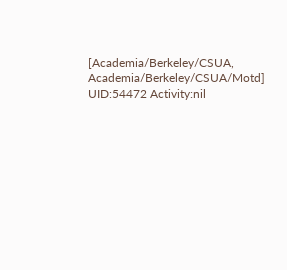[Academia/Berkeley/CSUA, Academia/Berkeley/CSUA/Motd] UID:54472 Activity:nil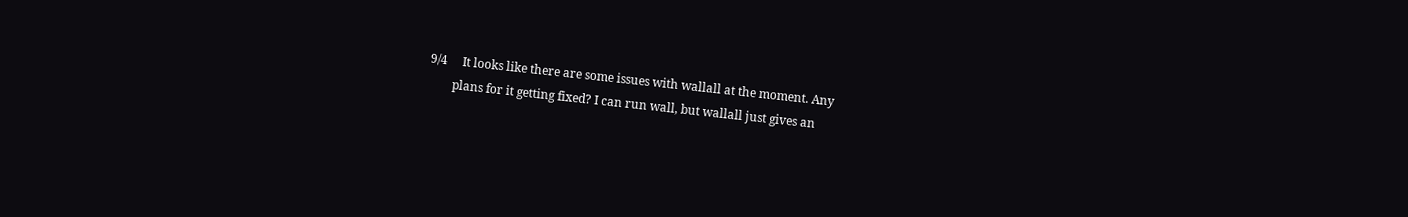9/4     It looks like there are some issues with wallall at the moment. Any
        plans for it getting fixed? I can run wall, but wallall just gives an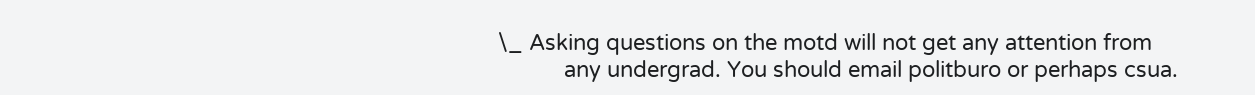\_ Asking questions on the motd will not get any attention from
           any undergrad. You should email politburo or perhaps csua.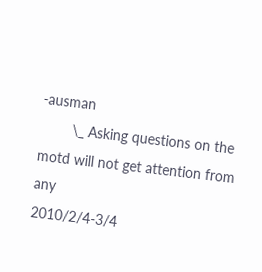-ausman
        \_ Asking questions on the motd will not get attention from any
2010/2/4-3/4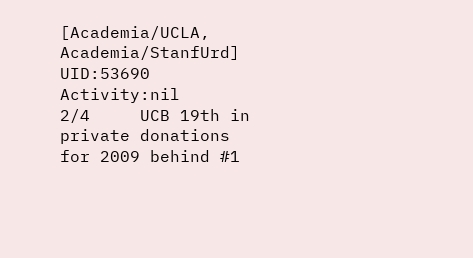[Academia/UCLA, Academia/StanfUrd] UID:53690 Activity:nil
2/4     UCB 19th in private donations for 2009 behind #1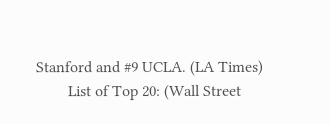Stanford and #9 UCLA. (LA Times)
        List of Top 20: (Wall Street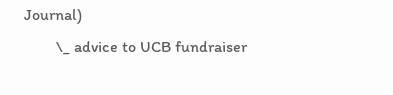Journal)
        \_ advice to UCB fundraiser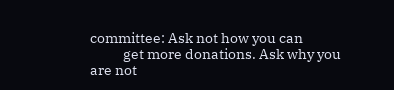committee: Ask not how you can
           get more donations. Ask why you are not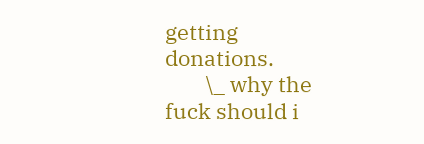getting donations.
        \_ why the fuck should i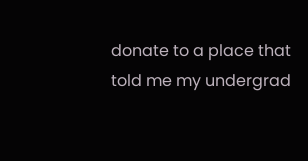donate to a place that told me my undergrad